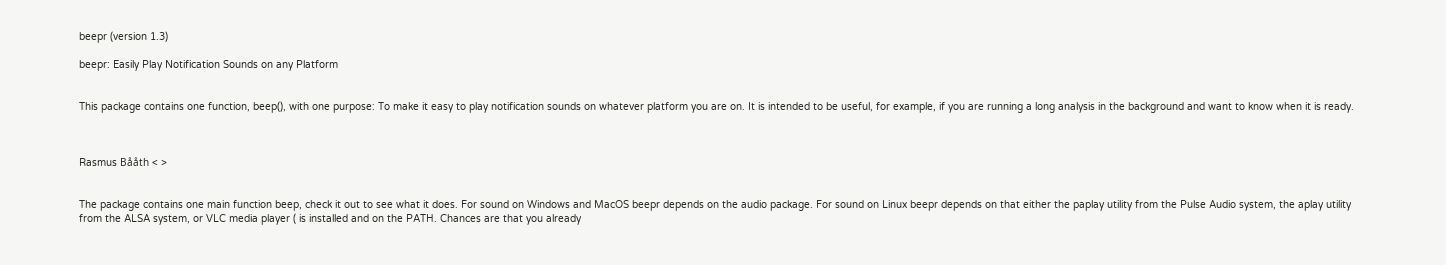beepr (version 1.3)

beepr: Easily Play Notification Sounds on any Platform


This package contains one function, beep(), with one purpose: To make it easy to play notification sounds on whatever platform you are on. It is intended to be useful, for example, if you are running a long analysis in the background and want to know when it is ready.



Rasmus Bååth < >


The package contains one main function beep, check it out to see what it does. For sound on Windows and MacOS beepr depends on the audio package. For sound on Linux beepr depends on that either the paplay utility from the Pulse Audio system, the aplay utility from the ALSA system, or VLC media player ( is installed and on the PATH. Chances are that you already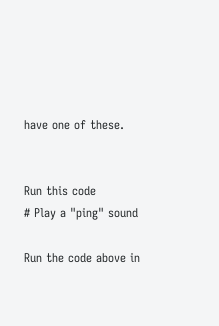have one of these.


Run this code
# Play a "ping" sound

Run the code above in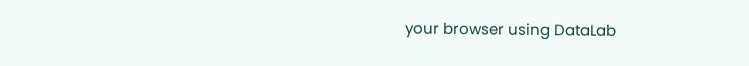your browser using DataLab